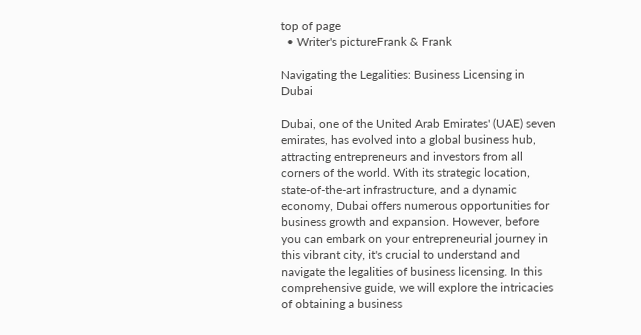top of page
  • Writer's pictureFrank & Frank

Navigating the Legalities: Business Licensing in Dubai

Dubai, one of the United Arab Emirates' (UAE) seven emirates, has evolved into a global business hub, attracting entrepreneurs and investors from all corners of the world. With its strategic location, state-of-the-art infrastructure, and a dynamic economy, Dubai offers numerous opportunities for business growth and expansion. However, before you can embark on your entrepreneurial journey in this vibrant city, it's crucial to understand and navigate the legalities of business licensing. In this comprehensive guide, we will explore the intricacies of obtaining a business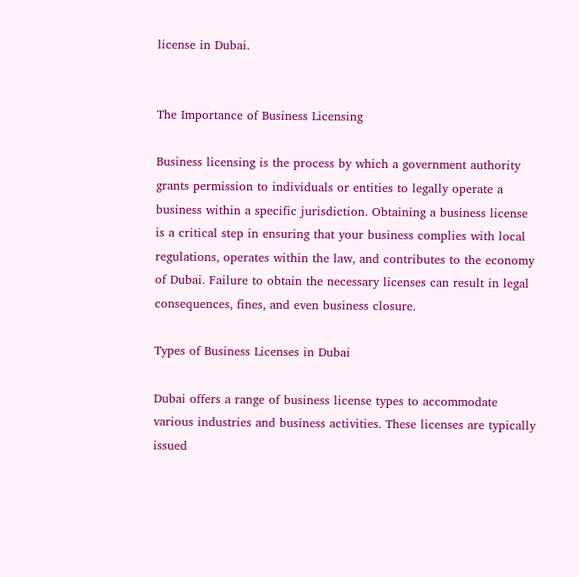license in Dubai.


The Importance of Business Licensing

Business licensing is the process by which a government authority grants permission to individuals or entities to legally operate a business within a specific jurisdiction. Obtaining a business license is a critical step in ensuring that your business complies with local regulations, operates within the law, and contributes to the economy of Dubai. Failure to obtain the necessary licenses can result in legal consequences, fines, and even business closure.

Types of Business Licenses in Dubai

Dubai offers a range of business license types to accommodate various industries and business activities. These licenses are typically issued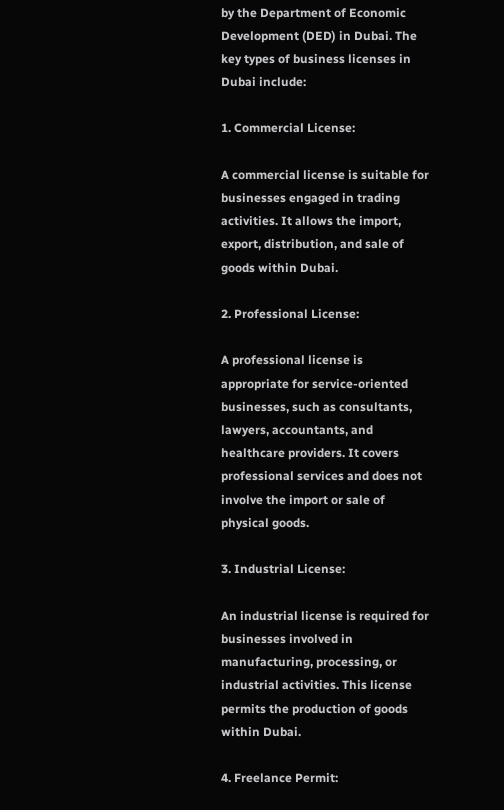by the Department of Economic Development (DED) in Dubai. The key types of business licenses in Dubai include:

1. Commercial License:

A commercial license is suitable for businesses engaged in trading activities. It allows the import, export, distribution, and sale of goods within Dubai.

2. Professional License:

A professional license is appropriate for service-oriented businesses, such as consultants, lawyers, accountants, and healthcare providers. It covers professional services and does not involve the import or sale of physical goods.

3. Industrial License:

An industrial license is required for businesses involved in manufacturing, processing, or industrial activities. This license permits the production of goods within Dubai.

4. Freelance Permit: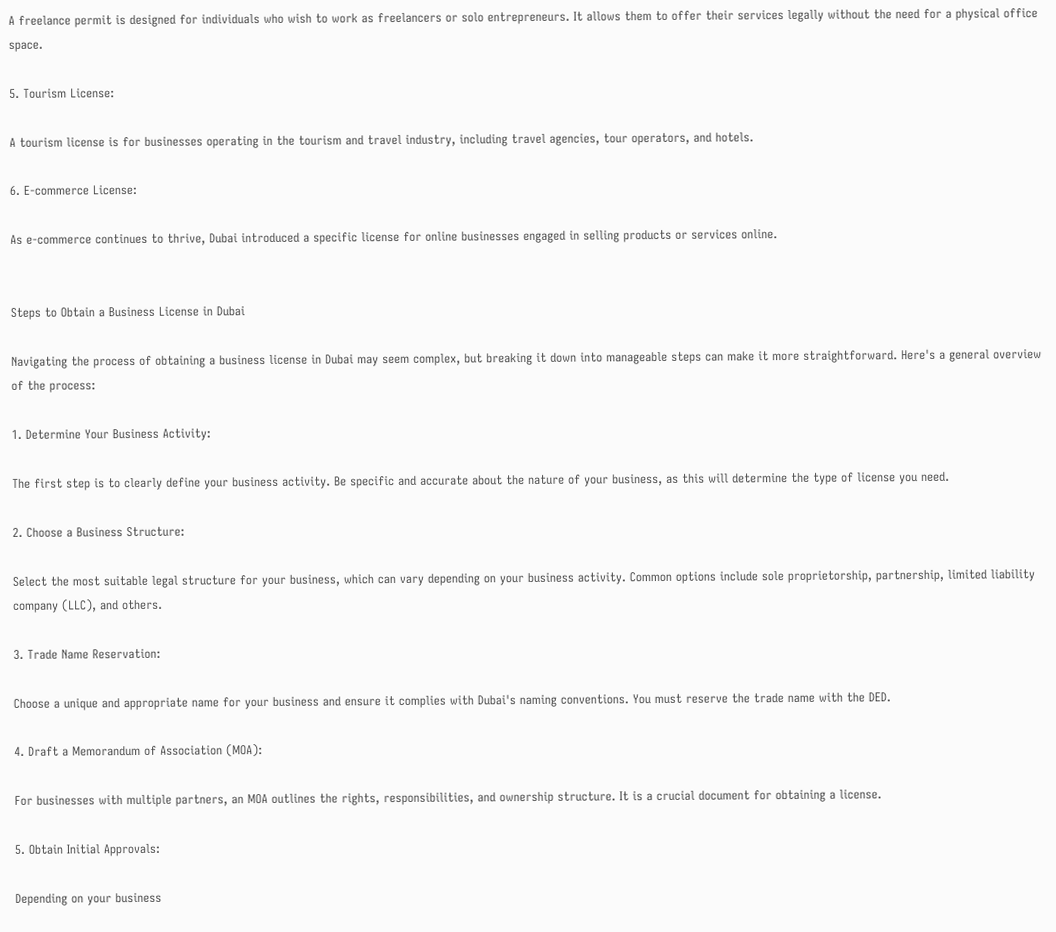A freelance permit is designed for individuals who wish to work as freelancers or solo entrepreneurs. It allows them to offer their services legally without the need for a physical office space.

5. Tourism License:

A tourism license is for businesses operating in the tourism and travel industry, including travel agencies, tour operators, and hotels.

6. E-commerce License:

As e-commerce continues to thrive, Dubai introduced a specific license for online businesses engaged in selling products or services online.


Steps to Obtain a Business License in Dubai

Navigating the process of obtaining a business license in Dubai may seem complex, but breaking it down into manageable steps can make it more straightforward. Here's a general overview of the process:

1. Determine Your Business Activity:

The first step is to clearly define your business activity. Be specific and accurate about the nature of your business, as this will determine the type of license you need.

2. Choose a Business Structure:

Select the most suitable legal structure for your business, which can vary depending on your business activity. Common options include sole proprietorship, partnership, limited liability company (LLC), and others.

3. Trade Name Reservation:

Choose a unique and appropriate name for your business and ensure it complies with Dubai's naming conventions. You must reserve the trade name with the DED.

4. Draft a Memorandum of Association (MOA):

For businesses with multiple partners, an MOA outlines the rights, responsibilities, and ownership structure. It is a crucial document for obtaining a license.

5. Obtain Initial Approvals:

Depending on your business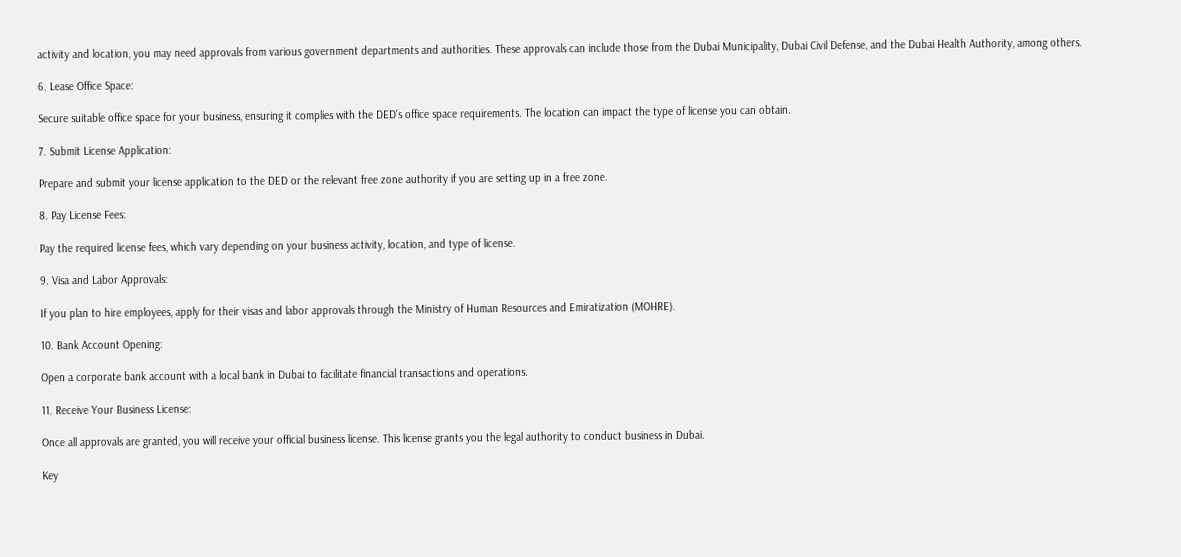activity and location, you may need approvals from various government departments and authorities. These approvals can include those from the Dubai Municipality, Dubai Civil Defense, and the Dubai Health Authority, among others.

6. Lease Office Space:

Secure suitable office space for your business, ensuring it complies with the DED's office space requirements. The location can impact the type of license you can obtain.

7. Submit License Application:

Prepare and submit your license application to the DED or the relevant free zone authority if you are setting up in a free zone.

8. Pay License Fees:

Pay the required license fees, which vary depending on your business activity, location, and type of license.

9. Visa and Labor Approvals:

If you plan to hire employees, apply for their visas and labor approvals through the Ministry of Human Resources and Emiratization (MOHRE).

10. Bank Account Opening:

Open a corporate bank account with a local bank in Dubai to facilitate financial transactions and operations.

11. Receive Your Business License:

Once all approvals are granted, you will receive your official business license. This license grants you the legal authority to conduct business in Dubai.

Key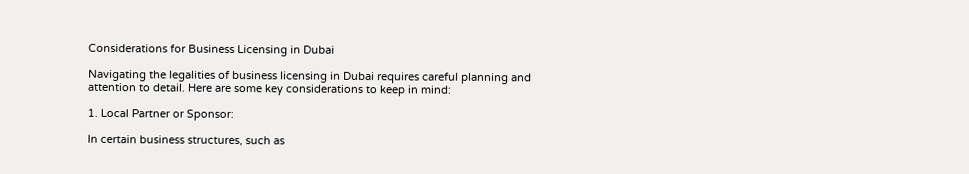Considerations for Business Licensing in Dubai

Navigating the legalities of business licensing in Dubai requires careful planning and attention to detail. Here are some key considerations to keep in mind:

1. Local Partner or Sponsor:

In certain business structures, such as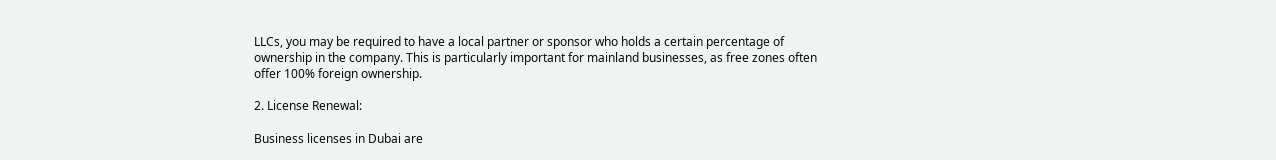LLCs, you may be required to have a local partner or sponsor who holds a certain percentage of ownership in the company. This is particularly important for mainland businesses, as free zones often offer 100% foreign ownership.

2. License Renewal:

Business licenses in Dubai are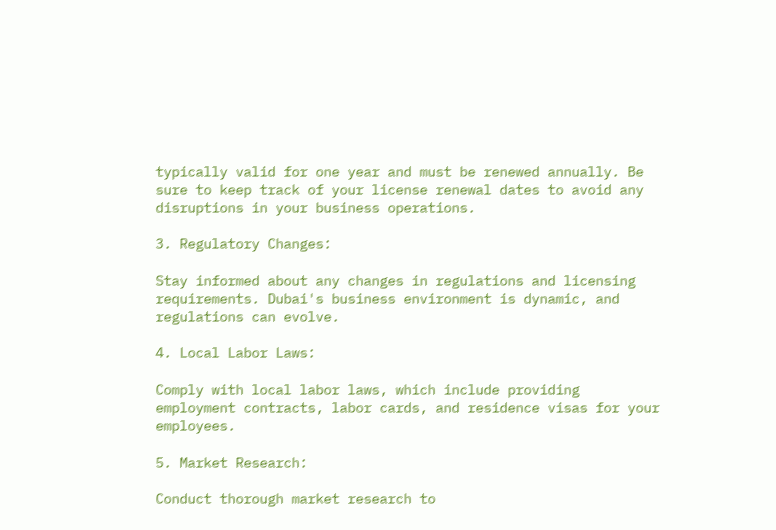typically valid for one year and must be renewed annually. Be sure to keep track of your license renewal dates to avoid any disruptions in your business operations.

3. Regulatory Changes:

Stay informed about any changes in regulations and licensing requirements. Dubai's business environment is dynamic, and regulations can evolve.

4. Local Labor Laws:

Comply with local labor laws, which include providing employment contracts, labor cards, and residence visas for your employees.

5. Market Research:

Conduct thorough market research to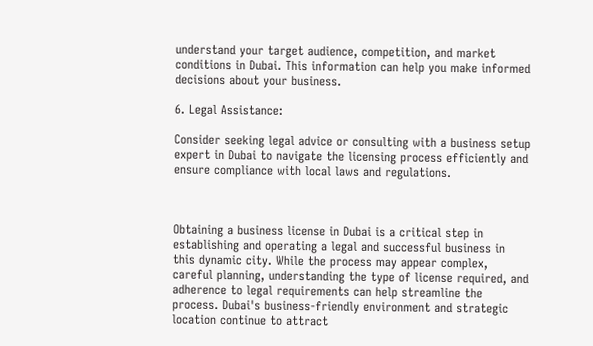understand your target audience, competition, and market conditions in Dubai. This information can help you make informed decisions about your business.

6. Legal Assistance:

Consider seeking legal advice or consulting with a business setup expert in Dubai to navigate the licensing process efficiently and ensure compliance with local laws and regulations.



Obtaining a business license in Dubai is a critical step in establishing and operating a legal and successful business in this dynamic city. While the process may appear complex, careful planning, understanding the type of license required, and adherence to legal requirements can help streamline the process. Dubai's business-friendly environment and strategic location continue to attract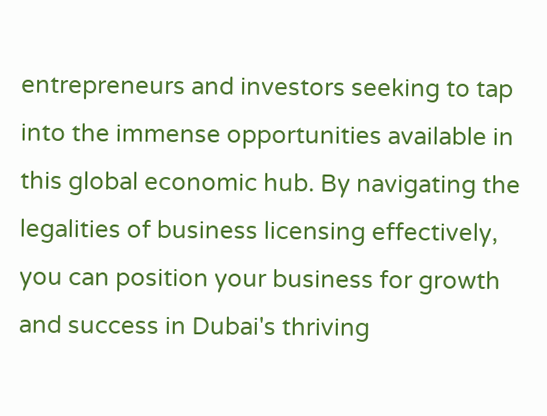entrepreneurs and investors seeking to tap into the immense opportunities available in this global economic hub. By navigating the legalities of business licensing effectively, you can position your business for growth and success in Dubai's thriving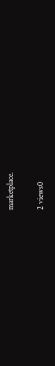marketplace.

2 views0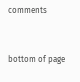comments


bottom of page